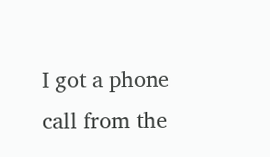I got a phone call from the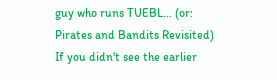guy who runs TUEBL... (or: Pirates and Bandits Revisited)
If you didn't see the earlier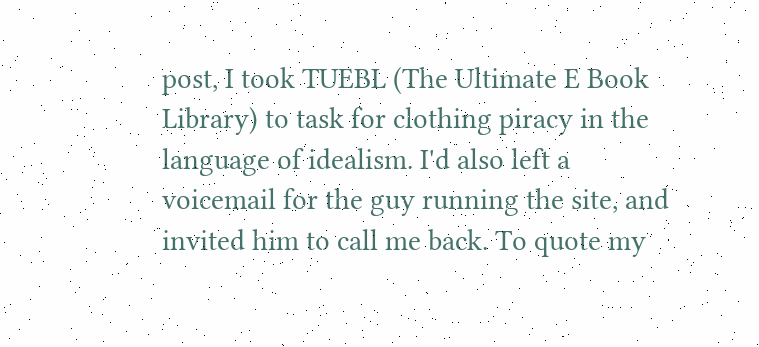post, I took TUEBL (The Ultimate E Book Library) to task for clothing piracy in the language of idealism. I'd also left a voicemail for the guy running the site, and invited him to call me back. To quote my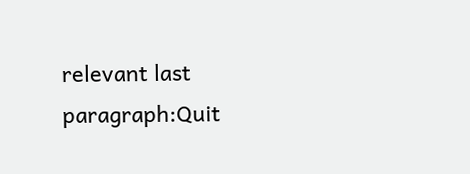relevant last paragraph:Quit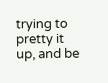trying to pretty it up, and be